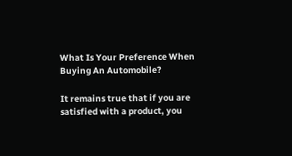What Is Your Preference When Buying An Automobile?

It remains true that if you are satisfied with a product, you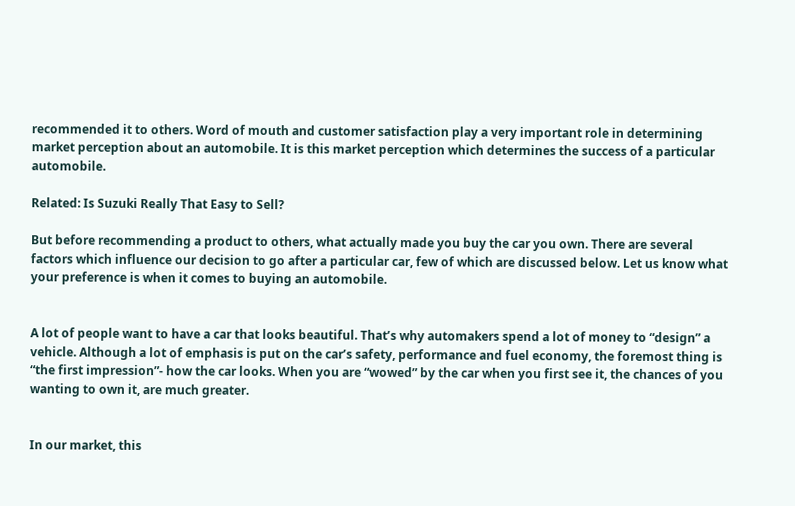recommended it to others. Word of mouth and customer satisfaction play a very important role in determining market perception about an automobile. It is this market perception which determines the success of a particular automobile.

Related: Is Suzuki Really That Easy to Sell?

But before recommending a product to others, what actually made you buy the car you own. There are several factors which influence our decision to go after a particular car, few of which are discussed below. Let us know what your preference is when it comes to buying an automobile.


A lot of people want to have a car that looks beautiful. That’s why automakers spend a lot of money to “design” a vehicle. Although a lot of emphasis is put on the car’s safety, performance and fuel economy, the foremost thing is “the first impression”- how the car looks. When you are “wowed” by the car when you first see it, the chances of you wanting to own it, are much greater.


In our market, this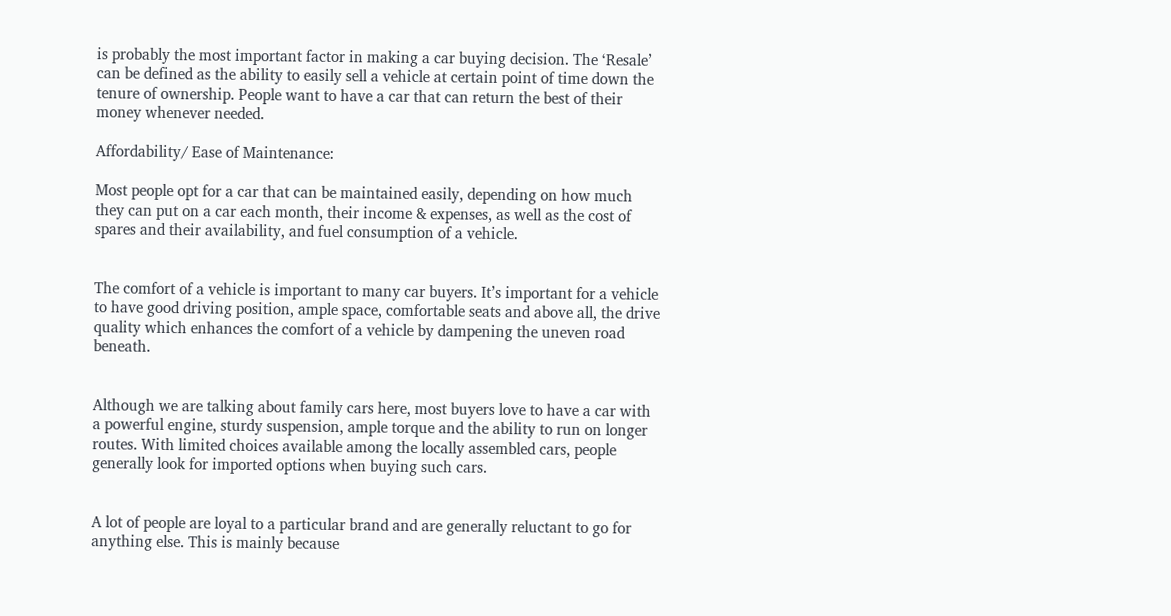is probably the most important factor in making a car buying decision. The ‘Resale’ can be defined as the ability to easily sell a vehicle at certain point of time down the tenure of ownership. People want to have a car that can return the best of their money whenever needed.

Affordability/ Ease of Maintenance:

Most people opt for a car that can be maintained easily, depending on how much they can put on a car each month, their income & expenses, as well as the cost of spares and their availability, and fuel consumption of a vehicle.


The comfort of a vehicle is important to many car buyers. It’s important for a vehicle to have good driving position, ample space, comfortable seats and above all, the drive quality which enhances the comfort of a vehicle by dampening the uneven road beneath.


Although we are talking about family cars here, most buyers love to have a car with a powerful engine, sturdy suspension, ample torque and the ability to run on longer routes. With limited choices available among the locally assembled cars, people generally look for imported options when buying such cars.


A lot of people are loyal to a particular brand and are generally reluctant to go for anything else. This is mainly because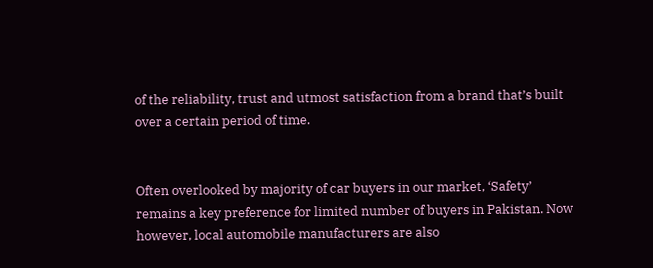of the reliability, trust and utmost satisfaction from a brand that’s built over a certain period of time.


Often overlooked by majority of car buyers in our market, ‘Safety’ remains a key preference for limited number of buyers in Pakistan. Now however, local automobile manufacturers are also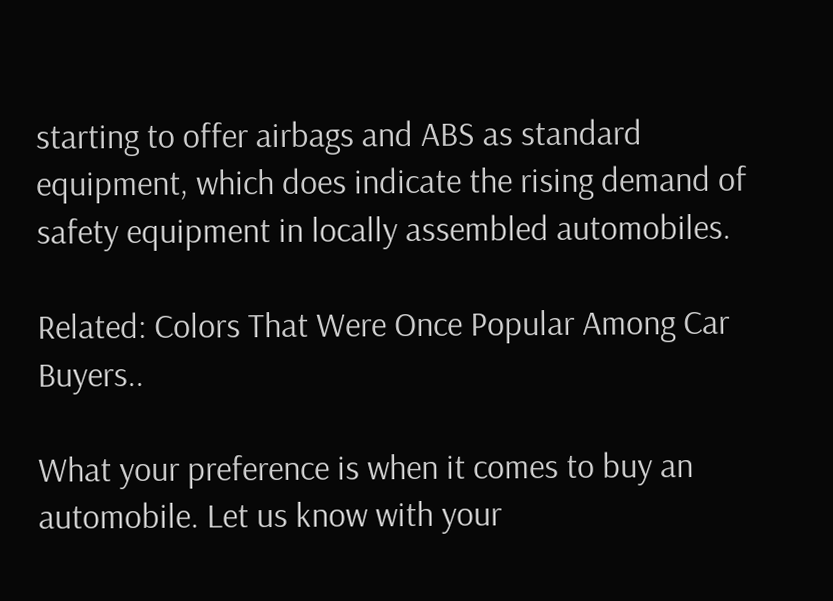starting to offer airbags and ABS as standard equipment, which does indicate the rising demand of safety equipment in locally assembled automobiles.

Related: Colors That Were Once Popular Among Car Buyers..

What your preference is when it comes to buy an automobile. Let us know with your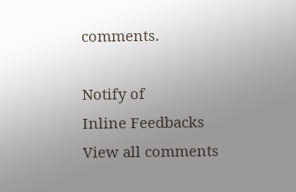comments.

Notify of
Inline Feedbacks
View all comments